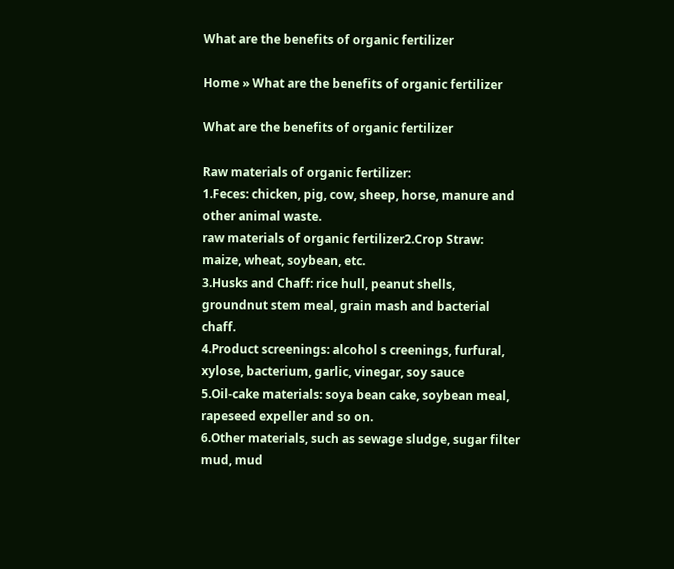What are the benefits of organic fertilizer

Home » What are the benefits of organic fertilizer

What are the benefits of organic fertilizer

Raw materials of organic fertilizer:
1.Feces: chicken, pig, cow, sheep, horse, manure and other animal waste.
raw materials of organic fertilizer2.Crop Straw: maize, wheat, soybean, etc.
3.Husks and Chaff: rice hull, peanut shells, groundnut stem meal, grain mash and bacterial chaff.
4.Product screenings: alcohol s creenings, furfural, xylose, bacterium, garlic, vinegar, soy sauce
5.Oil-cake materials: soya bean cake, soybean meal, rapeseed expeller and so on.
6.Other materials, such as sewage sludge, sugar filter mud, mud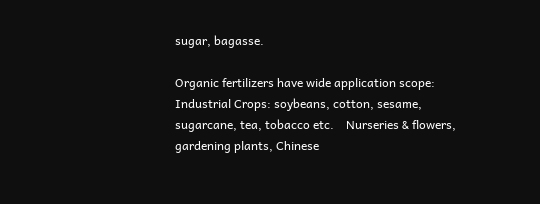sugar, bagasse.

Organic fertilizers have wide application scope:
Industrial Crops: soybeans, cotton, sesame, sugarcane, tea, tobacco etc.    Nurseries & flowers, gardening plants, Chinese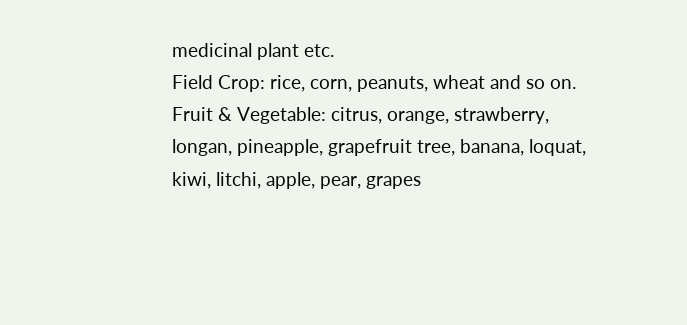medicinal plant etc.
Field Crop: rice, corn, peanuts, wheat and so on.     Fruit & Vegetable: citrus, orange, strawberry, longan, pineapple, grapefruit tree, banana, loquat, kiwi, litchi, apple, pear, grapes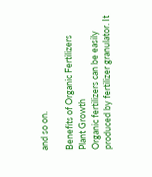and so on.

Benefits of Organic Fertilizers
Plant Growth
Organic fertilizers can be easily produced by fertilizer granulator. It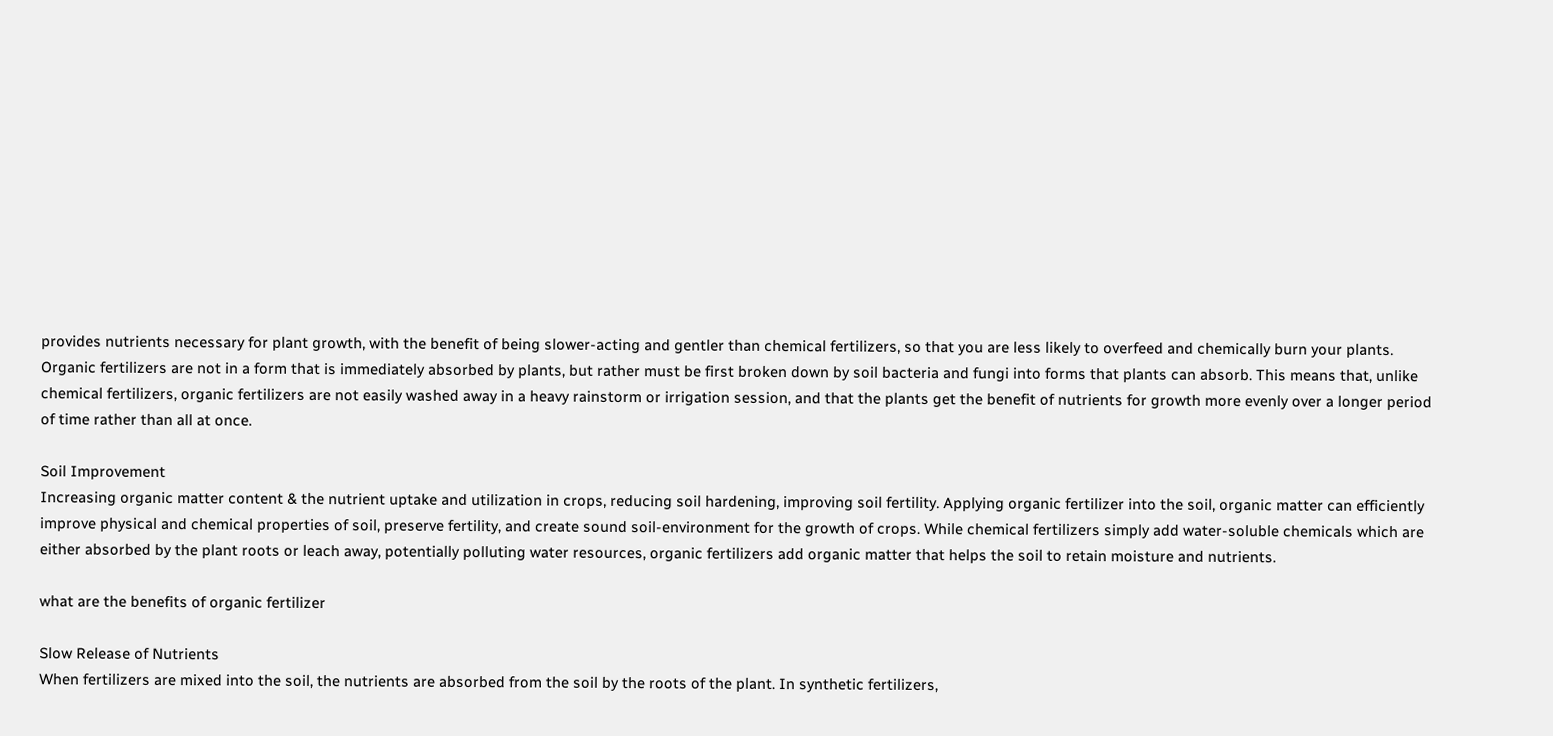provides nutrients necessary for plant growth, with the benefit of being slower-acting and gentler than chemical fertilizers, so that you are less likely to overfeed and chemically burn your plants. Organic fertilizers are not in a form that is immediately absorbed by plants, but rather must be first broken down by soil bacteria and fungi into forms that plants can absorb. This means that, unlike chemical fertilizers, organic fertilizers are not easily washed away in a heavy rainstorm or irrigation session, and that the plants get the benefit of nutrients for growth more evenly over a longer period of time rather than all at once.

Soil Improvement
Increasing organic matter content & the nutrient uptake and utilization in crops, reducing soil hardening, improving soil fertility. Applying organic fertilizer into the soil, organic matter can efficiently improve physical and chemical properties of soil, preserve fertility, and create sound soil-environment for the growth of crops. While chemical fertilizers simply add water-soluble chemicals which are either absorbed by the plant roots or leach away, potentially polluting water resources, organic fertilizers add organic matter that helps the soil to retain moisture and nutrients.

what are the benefits of organic fertilizer

Slow Release of Nutrients
When fertilizers are mixed into the soil, the nutrients are absorbed from the soil by the roots of the plant. In synthetic fertilizers,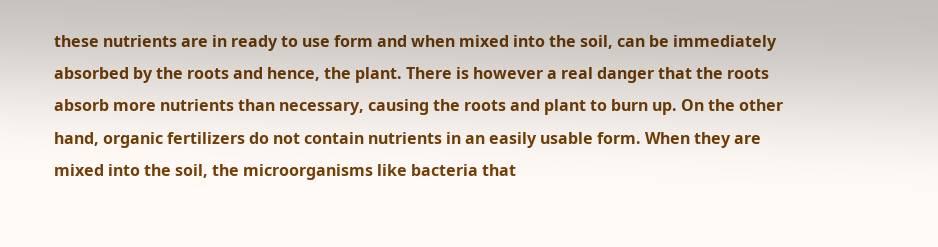these nutrients are in ready to use form and when mixed into the soil, can be immediately absorbed by the roots and hence, the plant. There is however a real danger that the roots absorb more nutrients than necessary, causing the roots and plant to burn up. On the other hand, organic fertilizers do not contain nutrients in an easily usable form. When they are mixed into the soil, the microorganisms like bacteria that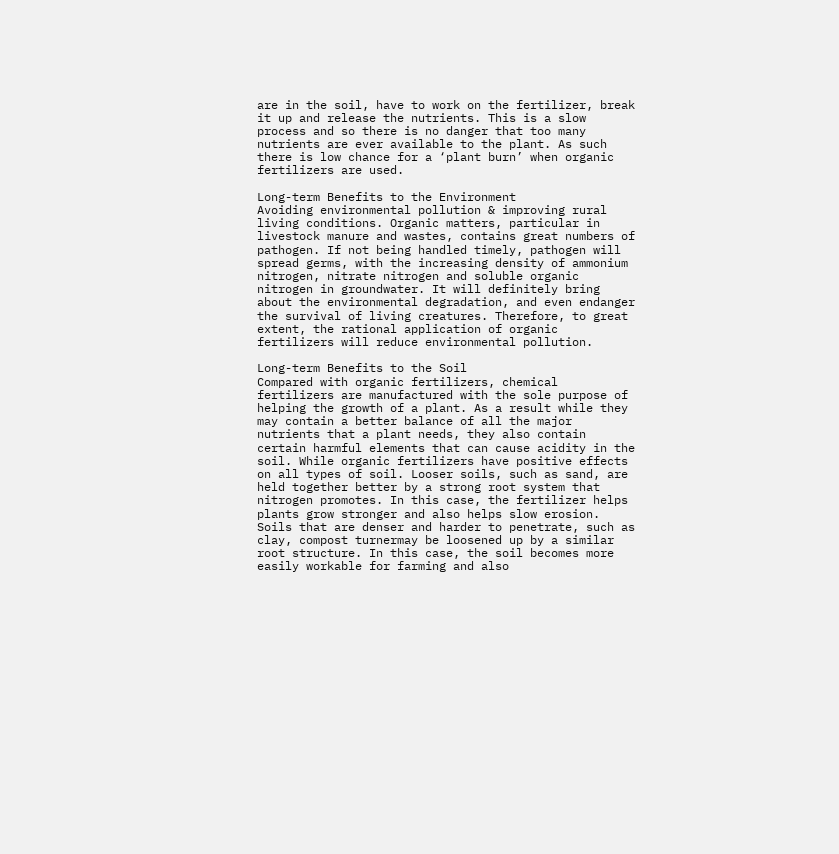are in the soil, have to work on the fertilizer, break it up and release the nutrients. This is a slow process and so there is no danger that too many nutrients are ever available to the plant. As such there is low chance for a ‘plant burn’ when organic fertilizers are used.

Long-term Benefits to the Environment
Avoiding environmental pollution & improving rural living conditions. Organic matters, particular in livestock manure and wastes, contains great numbers of pathogen. If not being handled timely, pathogen will spread germs, with the increasing density of ammonium nitrogen, nitrate nitrogen and soluble organic nitrogen in groundwater. It will definitely bring about the environmental degradation, and even endanger the survival of living creatures. Therefore, to great extent, the rational application of organic fertilizers will reduce environmental pollution.

Long-term Benefits to the Soil
Compared with organic fertilizers, chemical fertilizers are manufactured with the sole purpose of helping the growth of a plant. As a result while they may contain a better balance of all the major nutrients that a plant needs, they also contain certain harmful elements that can cause acidity in the soil. While organic fertilizers have positive effects on all types of soil. Looser soils, such as sand, are held together better by a strong root system that nitrogen promotes. In this case, the fertilizer helps plants grow stronger and also helps slow erosion. Soils that are denser and harder to penetrate, such as clay, compost turnermay be loosened up by a similar root structure. In this case, the soil becomes more easily workable for farming and also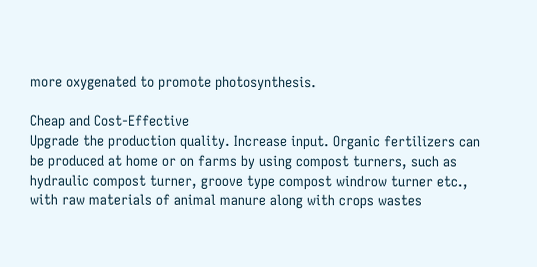more oxygenated to promote photosynthesis.

Cheap and Cost-Effective
Upgrade the production quality. Increase input. Organic fertilizers can be produced at home or on farms by using compost turners, such as hydraulic compost turner, groove type compost windrow turner etc., with raw materials of animal manure along with crops wastes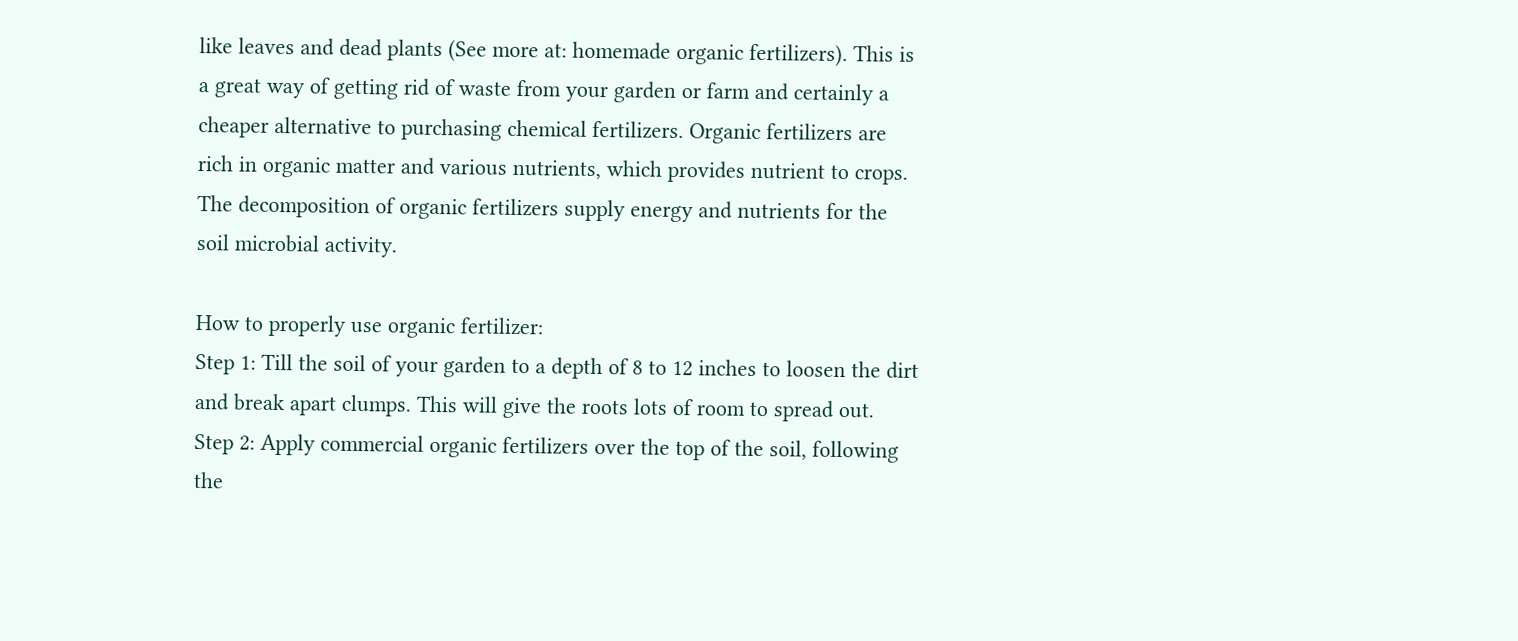like leaves and dead plants (See more at: homemade organic fertilizers). This is a great way of getting rid of waste from your garden or farm and certainly a cheaper alternative to purchasing chemical fertilizers. Organic fertilizers are rich in organic matter and various nutrients, which provides nutrient to crops. The decomposition of organic fertilizers supply energy and nutrients for the soil microbial activity.

How to properly use organic fertilizer:
Step 1: Till the soil of your garden to a depth of 8 to 12 inches to loosen the dirt and break apart clumps. This will give the roots lots of room to spread out.
Step 2: Apply commercial organic fertilizers over the top of the soil, following the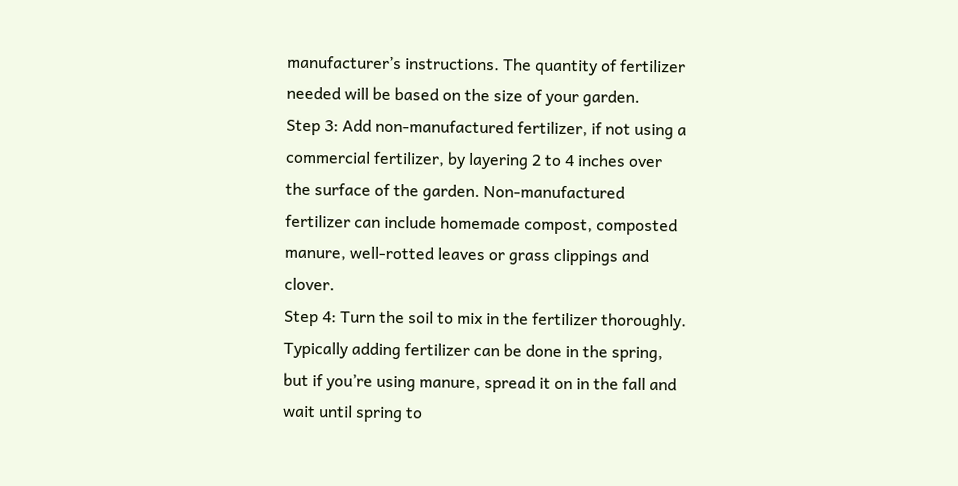manufacturer’s instructions. The quantity of fertilizer needed will be based on the size of your garden.
Step 3: Add non-manufactured fertilizer, if not using a commercial fertilizer, by layering 2 to 4 inches over the surface of the garden. Non-manufactured fertilizer can include homemade compost, composted manure, well-rotted leaves or grass clippings and clover.
Step 4: Turn the soil to mix in the fertilizer thoroughly. Typically adding fertilizer can be done in the spring, but if you’re using manure, spread it on in the fall and wait until spring to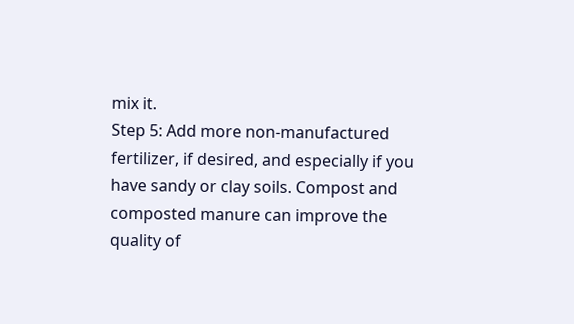mix it.
Step 5: Add more non-manufactured fertilizer, if desired, and especially if you have sandy or clay soils. Compost and composted manure can improve the quality of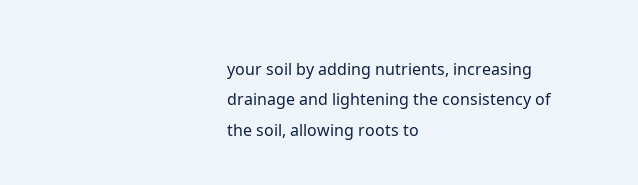your soil by adding nutrients, increasing drainage and lightening the consistency of the soil, allowing roots to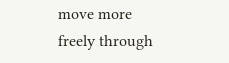move more freely through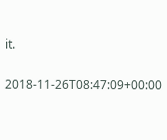it.

2018-11-26T08:47:09+00:00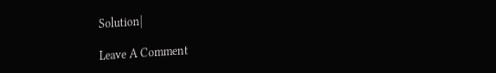Solution|

Leave A Comment